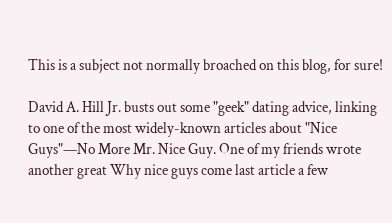This is a subject not normally broached on this blog, for sure!

David A. Hill Jr. busts out some "geek" dating advice, linking to one of the most widely-known articles about "Nice Guys"—No More Mr. Nice Guy. One of my friends wrote another great Why nice guys come last article a few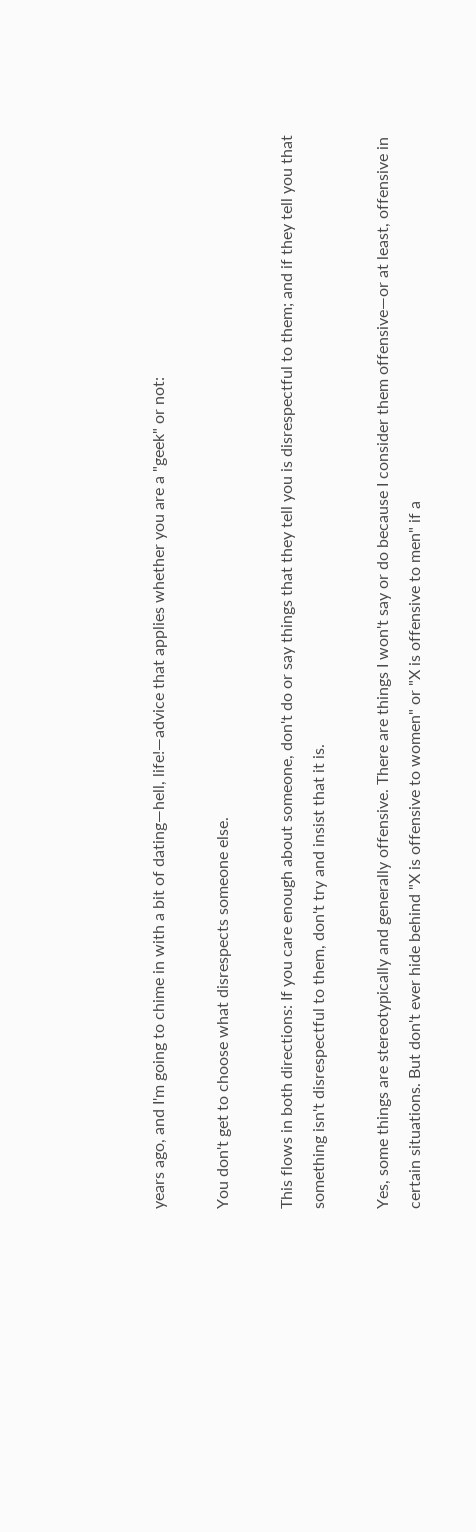years ago, and I'm going to chime in with a bit of dating—hell, life!—advice that applies whether you are a "geek" or not:

You don't get to choose what disrespects someone else.

This flows in both directions: If you care enough about someone, don't do or say things that they tell you is disrespectful to them; and if they tell you that something isn't disrespectful to them, don't try and insist that it is.

Yes, some things are stereotypically and generally offensive. There are things I won't say or do because I consider them offensive—or at least, offensive in certain situations. But don't ever hide behind "X is offensive to women" or "X is offensive to men" if a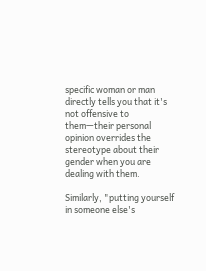specific woman or man directly tells you that it's not offensive to them—their personal opinion overrides the stereotype about their gender when you are dealing with them.

Similarly, "putting yourself in someone else's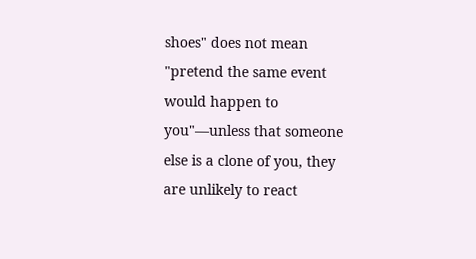shoes" does not mean "pretend the same event would happen to you"—unless that someone else is a clone of you, they are unlikely to react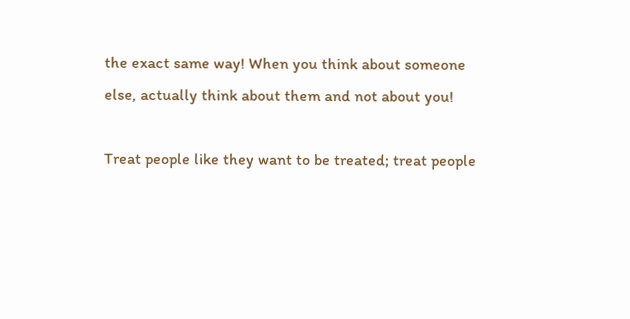the exact same way! When you think about someone else, actually think about them and not about you!

Treat people like they want to be treated; treat people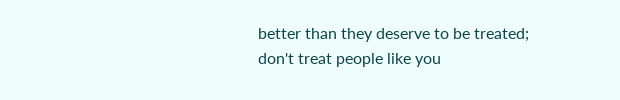better than they deserve to be treated; don't treat people like you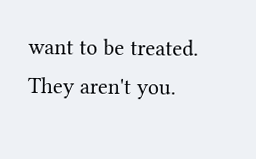want to be treated. They aren't you.